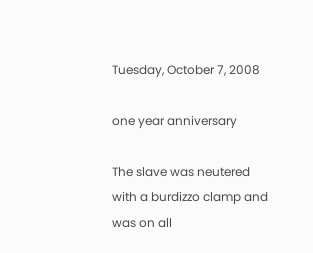Tuesday, October 7, 2008

one year anniversary

The slave was neutered with a burdizzo clamp and was on all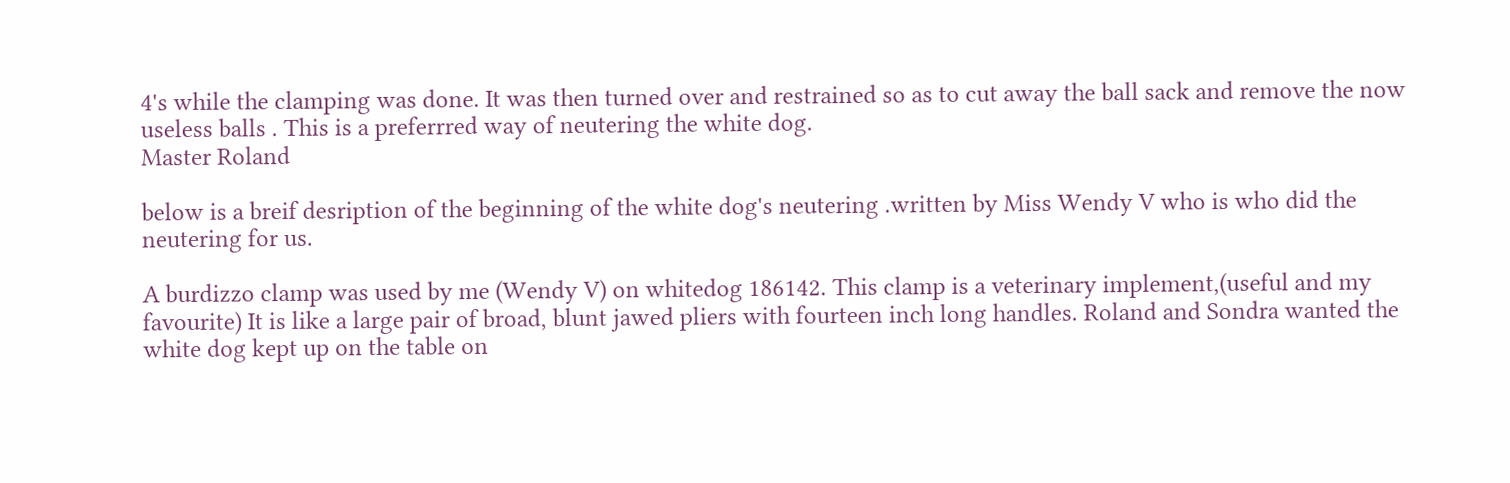4's while the clamping was done. It was then turned over and restrained so as to cut away the ball sack and remove the now useless balls . This is a preferrred way of neutering the white dog.
Master Roland

below is a breif desription of the beginning of the white dog's neutering .written by Miss Wendy V who is who did the neutering for us.

A burdizzo clamp was used by me (Wendy V) on whitedog 186142. This clamp is a veterinary implement,(useful and my favourite) It is like a large pair of broad, blunt jawed pliers with fourteen inch long handles. Roland and Sondra wanted the white dog kept up on the table on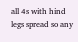all 4s with hind legs spread so any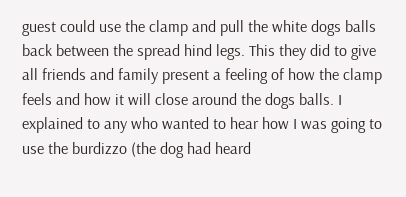guest could use the clamp and pull the white dogs balls back between the spread hind legs. This they did to give all friends and family present a feeling of how the clamp feels and how it will close around the dogs balls. I explained to any who wanted to hear how I was going to use the burdizzo (the dog had heard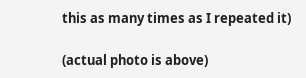this as many times as I repeated it)

(actual photo is above)